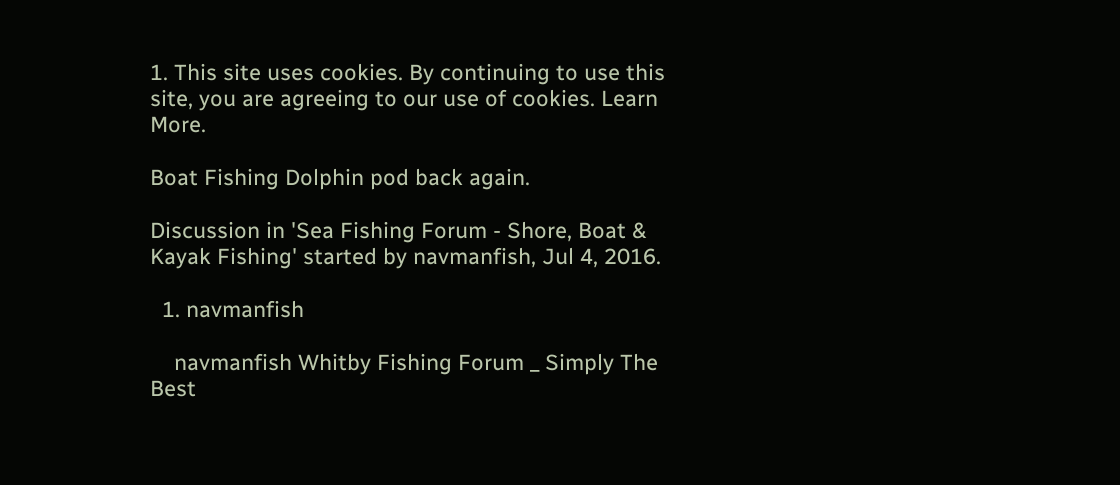1. This site uses cookies. By continuing to use this site, you are agreeing to our use of cookies. Learn More.

Boat Fishing Dolphin pod back again.

Discussion in 'Sea Fishing Forum - Shore, Boat & Kayak Fishing' started by navmanfish, Jul 4, 2016.

  1. navmanfish

    navmanfish Whitby Fishing Forum _ Simply The Best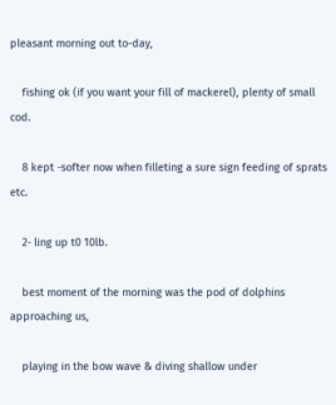pleasant morning out to-day,

    fishing ok (if you want your fill of mackerel), plenty of small cod.

    8 kept -softer now when filleting a sure sign feeding of sprats etc.

    2- ling up t0 10lb.

    best moment of the morning was the pod of dolphins approaching us,

    playing in the bow wave & diving shallow under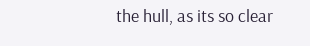the hull, as its so clear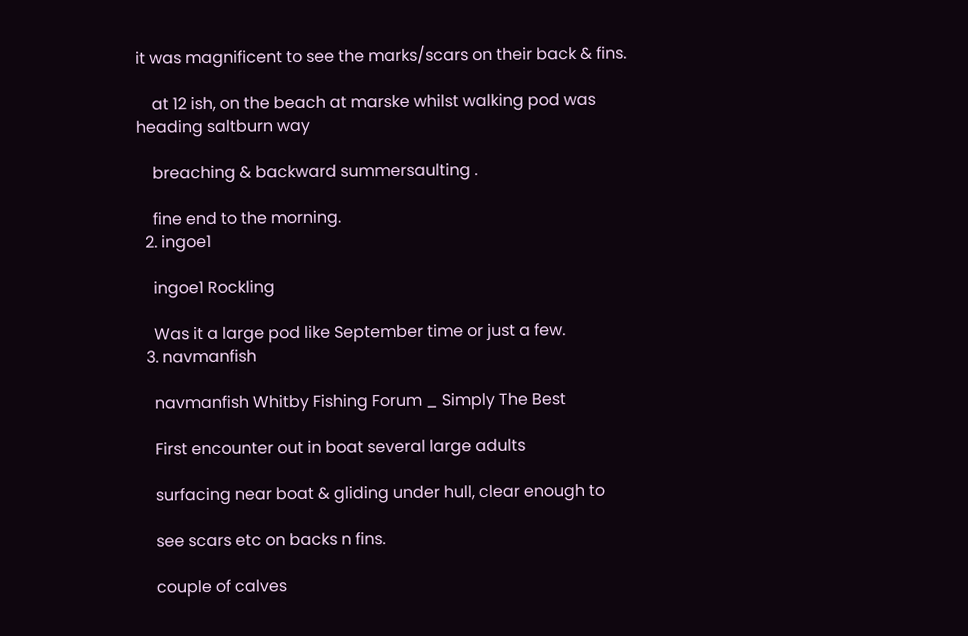it was magnificent to see the marks/scars on their back & fins.

    at 12 ish, on the beach at marske whilst walking pod was heading saltburn way

    breaching & backward summersaulting .

    fine end to the morning.
  2. ingoe1

    ingoe1 Rockling

    Was it a large pod like September time or just a few.
  3. navmanfish

    navmanfish Whitby Fishing Forum _ Simply The Best

    First encounter out in boat several large adults

    surfacing near boat & gliding under hull, clear enough to

    see scars etc on backs n fins.

    couple of calves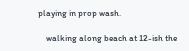playing in prop wash.

    walking along beach at 12-ish the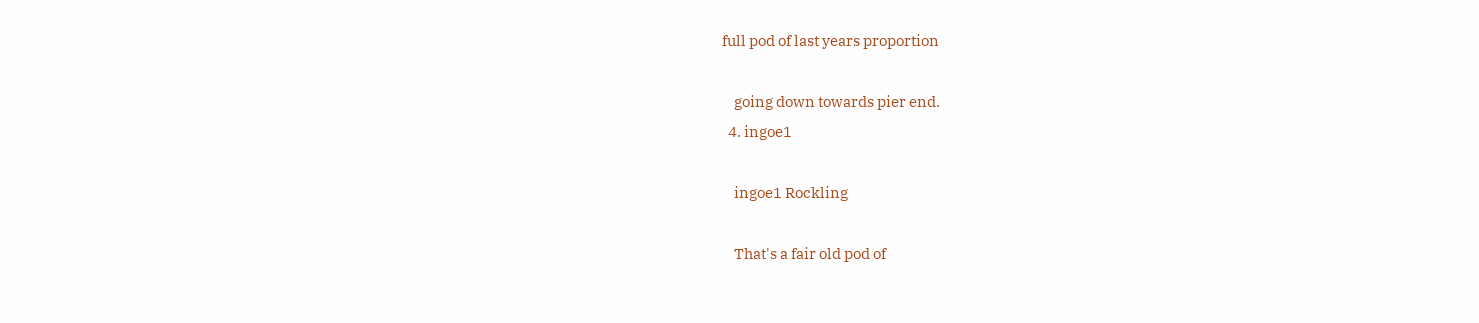full pod of last years proportion

    going down towards pier end.
  4. ingoe1

    ingoe1 Rockling

    That's a fair old pod of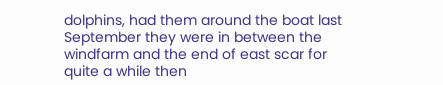dolphins, had them around the boat last September they were in between the windfarm and the end of east scar for quite a while then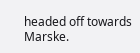headed off towards Marske.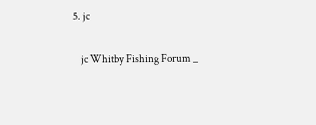5. jc

    jc Whitby Fishing Forum _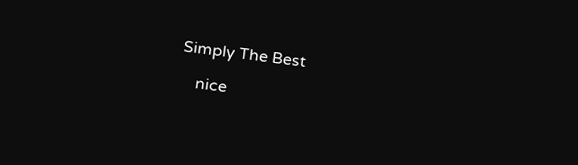Simply The Best

    nice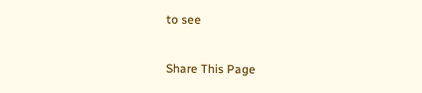to see

Share This Page